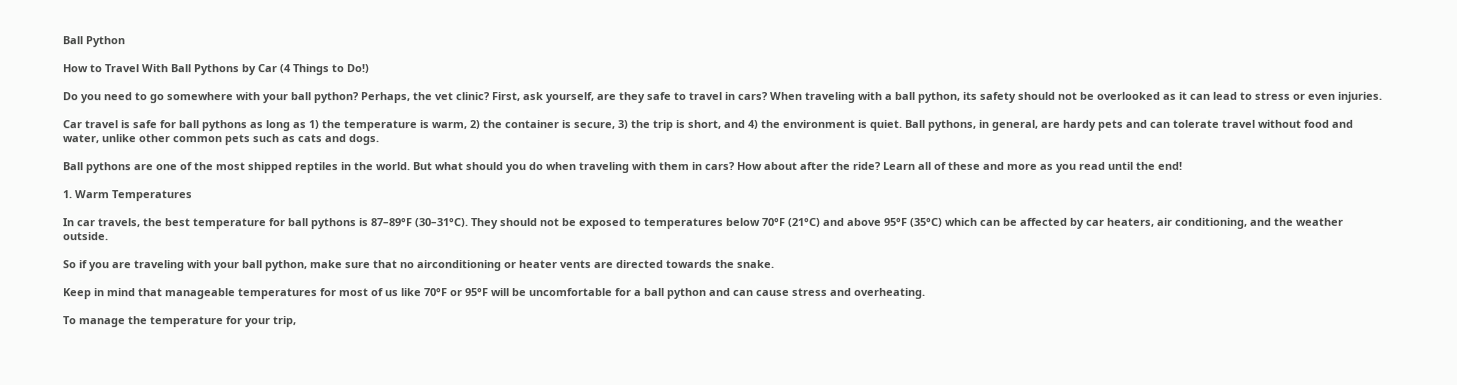Ball Python

How to Travel With Ball Pythons by Car (4 Things to Do!)

Do you need to go somewhere with your ball python? Perhaps, the vet clinic? First, ask yourself, are they safe to travel in cars? When traveling with a ball python, its safety should not be overlooked as it can lead to stress or even injuries.

Car travel is safe for ball pythons as long as 1) the temperature is warm, 2) the container is secure, 3) the trip is short, and 4) the environment is quiet. Ball pythons, in general, are hardy pets and can tolerate travel without food and water, unlike other common pets such as cats and dogs.

Ball pythons are one of the most shipped reptiles in the world. But what should you do when traveling with them in cars? How about after the ride? Learn all of these and more as you read until the end!

1. Warm Temperatures

In car travels, the best temperature for ball pythons is 87–89°F (30–31°C). They should not be exposed to temperatures below 70°F (21°C) and above 95°F (35°C) which can be affected by car heaters, air conditioning, and the weather outside.

So if you are traveling with your ball python, make sure that no airconditioning or heater vents are directed towards the snake.

Keep in mind that manageable temperatures for most of us like 70°F or 95°F will be uncomfortable for a ball python and can cause stress and overheating.

To manage the temperature for your trip,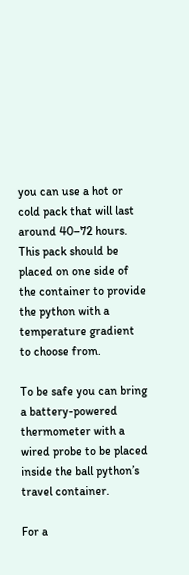you can use a hot or cold pack that will last around 40–72 hours. This pack should be placed on one side of the container to provide the python with a temperature gradient to choose from.

To be safe you can bring a battery-powered thermometer with a wired probe to be placed inside the ball python’s travel container.

For a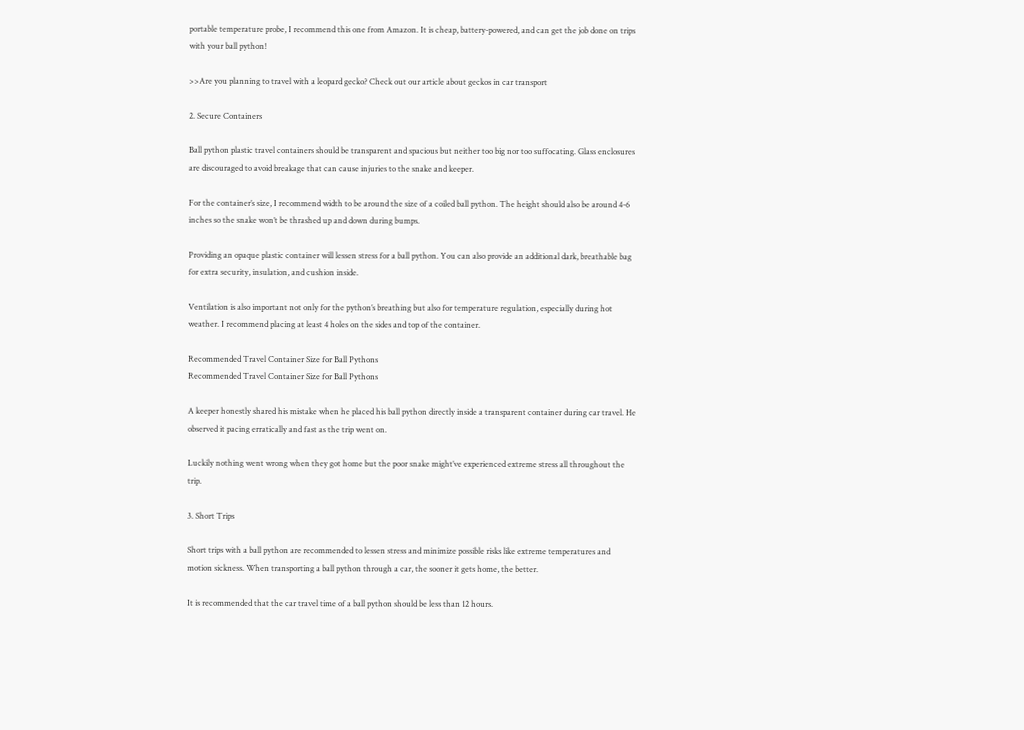portable temperature probe, I recommend this one from Amazon. It is cheap, battery-powered, and can get the job done on trips with your ball python!

>>Are you planning to travel with a leopard gecko? Check out our article about geckos in car transport

2. Secure Containers

Ball python plastic travel containers should be transparent and spacious but neither too big nor too suffocating. Glass enclosures are discouraged to avoid breakage that can cause injuries to the snake and keeper.

For the container’s size, I recommend width to be around the size of a coiled ball python. The height should also be around 4-6 inches so the snake won’t be thrashed up and down during bumps.

Providing an opaque plastic container will lessen stress for a ball python. You can also provide an additional dark, breathable bag for extra security, insulation, and cushion inside.

Ventilation is also important not only for the python’s breathing but also for temperature regulation, especially during hot weather. I recommend placing at least 4 holes on the sides and top of the container.

Recommended Travel Container Size for Ball Pythons
Recommended Travel Container Size for Ball Pythons

A keeper honestly shared his mistake when he placed his ball python directly inside a transparent container during car travel. He observed it pacing erratically and fast as the trip went on.

Luckily nothing went wrong when they got home but the poor snake might’ve experienced extreme stress all throughout the trip.

3. Short Trips

Short trips with a ball python are recommended to lessen stress and minimize possible risks like extreme temperatures and motion sickness. When transporting a ball python through a car, the sooner it gets home, the better.

It is recommended that the car travel time of a ball python should be less than 12 hours.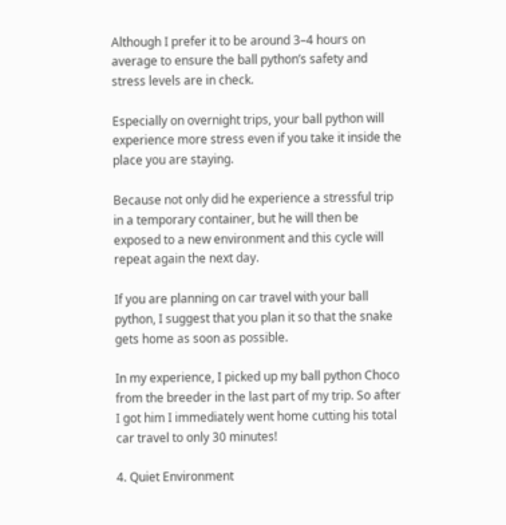Although I prefer it to be around 3–4 hours on average to ensure the ball python’s safety and stress levels are in check.

Especially on overnight trips, your ball python will experience more stress even if you take it inside the place you are staying.

Because not only did he experience a stressful trip in a temporary container, but he will then be exposed to a new environment and this cycle will repeat again the next day.

If you are planning on car travel with your ball python, I suggest that you plan it so that the snake gets home as soon as possible.

In my experience, I picked up my ball python Choco from the breeder in the last part of my trip. So after I got him I immediately went home cutting his total car travel to only 30 minutes!

4. Quiet Environment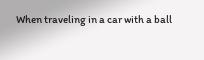When traveling in a car with a ball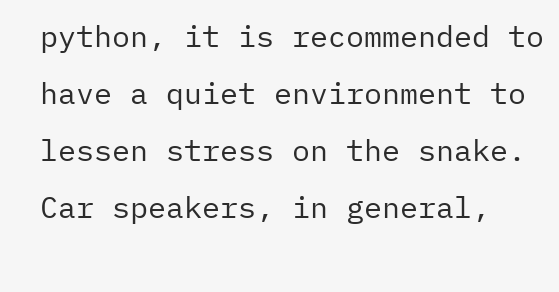python, it is recommended to have a quiet environment to lessen stress on the snake. Car speakers, in general,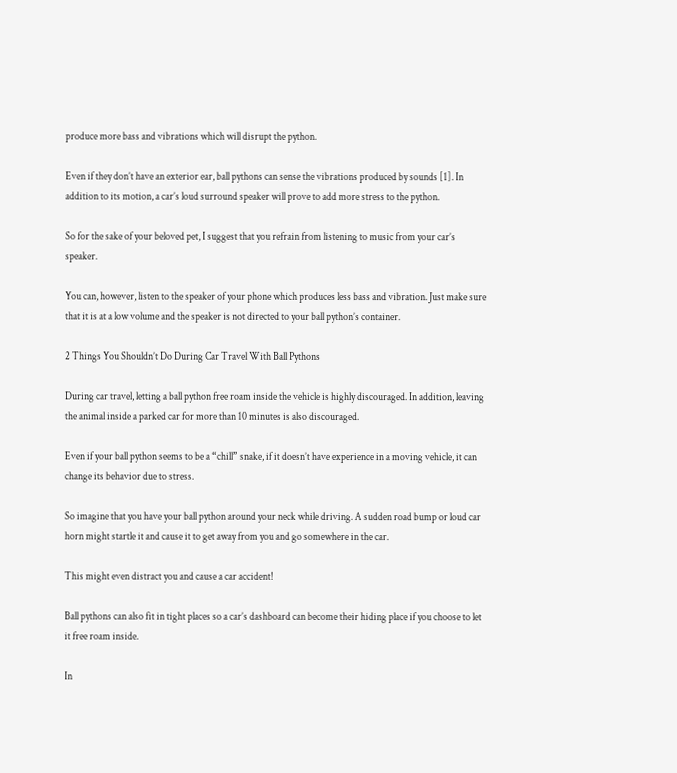produce more bass and vibrations which will disrupt the python.

Even if they don’t have an exterior ear, ball pythons can sense the vibrations produced by sounds [1]. In addition to its motion, a car’s loud surround speaker will prove to add more stress to the python.

So for the sake of your beloved pet, I suggest that you refrain from listening to music from your car’s speaker.

You can, however, listen to the speaker of your phone which produces less bass and vibration. Just make sure that it is at a low volume and the speaker is not directed to your ball python’s container.

2 Things You Shouldn’t Do During Car Travel With Ball Pythons

During car travel, letting a ball python free roam inside the vehicle is highly discouraged. In addition, leaving the animal inside a parked car for more than 10 minutes is also discouraged.

Even if your ball python seems to be a “chill” snake, if it doesn’t have experience in a moving vehicle, it can change its behavior due to stress.

So imagine that you have your ball python around your neck while driving. A sudden road bump or loud car horn might startle it and cause it to get away from you and go somewhere in the car.

This might even distract you and cause a car accident!

Ball pythons can also fit in tight places so a car’s dashboard can become their hiding place if you choose to let it free roam inside.

In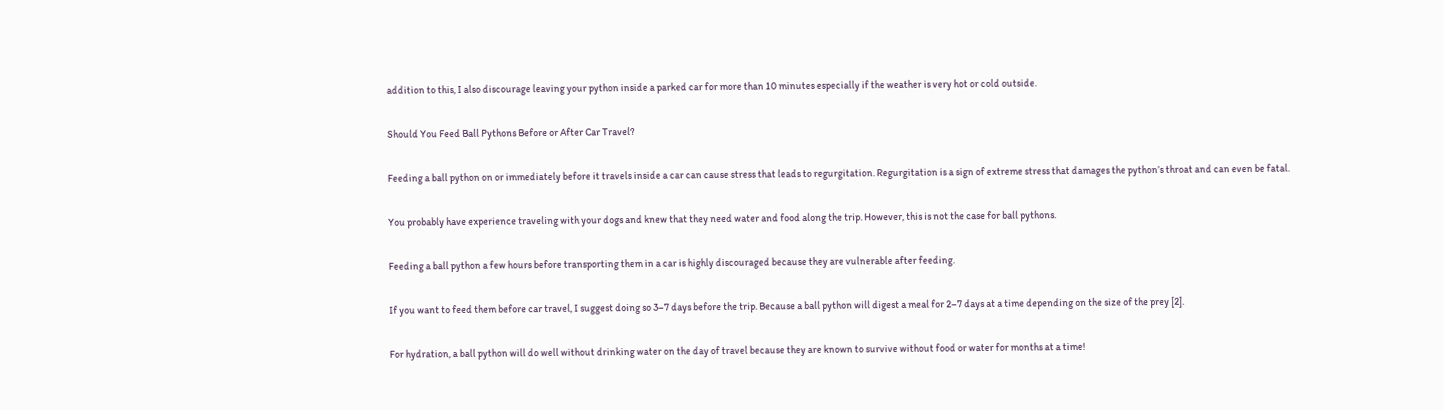addition to this, I also discourage leaving your python inside a parked car for more than 10 minutes especially if the weather is very hot or cold outside.

Should You Feed Ball Pythons Before or After Car Travel?

Feeding a ball python on or immediately before it travels inside a car can cause stress that leads to regurgitation. Regurgitation is a sign of extreme stress that damages the python’s throat and can even be fatal.

You probably have experience traveling with your dogs and knew that they need water and food along the trip. However, this is not the case for ball pythons.

Feeding a ball python a few hours before transporting them in a car is highly discouraged because they are vulnerable after feeding.

If you want to feed them before car travel, I suggest doing so 3–7 days before the trip. Because a ball python will digest a meal for 2–7 days at a time depending on the size of the prey [2].

For hydration, a ball python will do well without drinking water on the day of travel because they are known to survive without food or water for months at a time!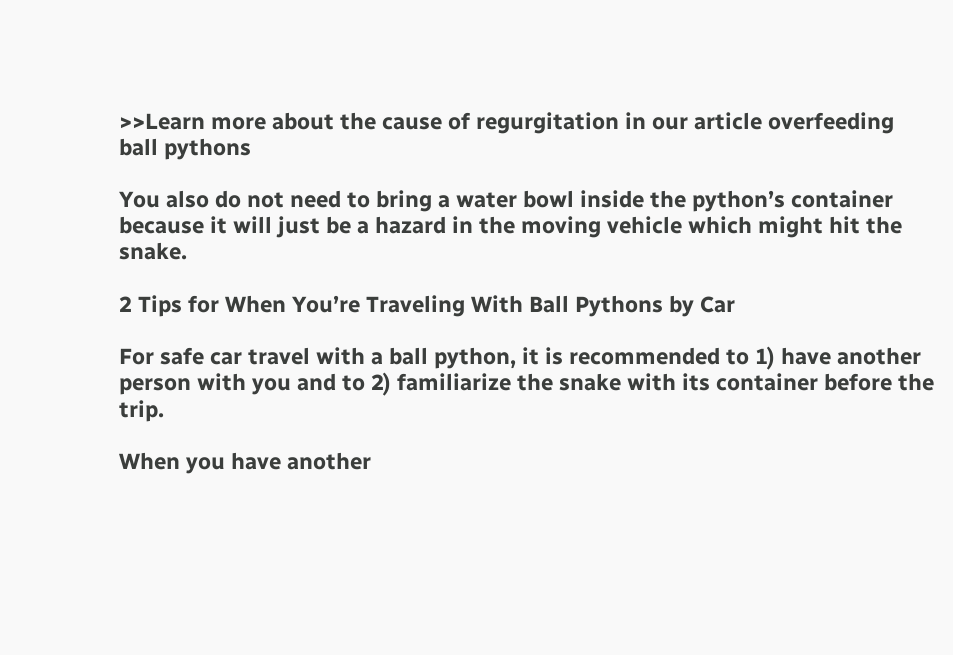>>Learn more about the cause of regurgitation in our article overfeeding ball pythons

You also do not need to bring a water bowl inside the python’s container because it will just be a hazard in the moving vehicle which might hit the snake.

2 Tips for When You’re Traveling With Ball Pythons by Car

For safe car travel with a ball python, it is recommended to 1) have another person with you and to 2) familiarize the snake with its container before the trip.

When you have another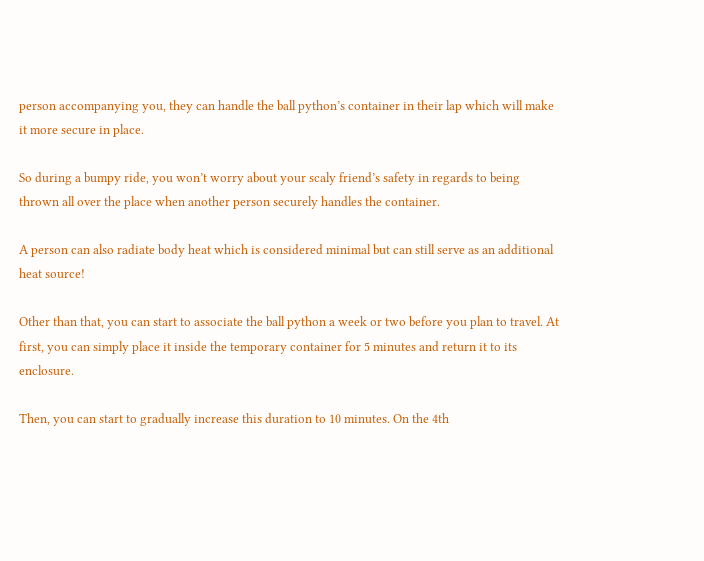person accompanying you, they can handle the ball python’s container in their lap which will make it more secure in place.

So during a bumpy ride, you won’t worry about your scaly friend’s safety in regards to being thrown all over the place when another person securely handles the container.

A person can also radiate body heat which is considered minimal but can still serve as an additional heat source!

Other than that, you can start to associate the ball python a week or two before you plan to travel. At first, you can simply place it inside the temporary container for 5 minutes and return it to its enclosure.

Then, you can start to gradually increase this duration to 10 minutes. On the 4th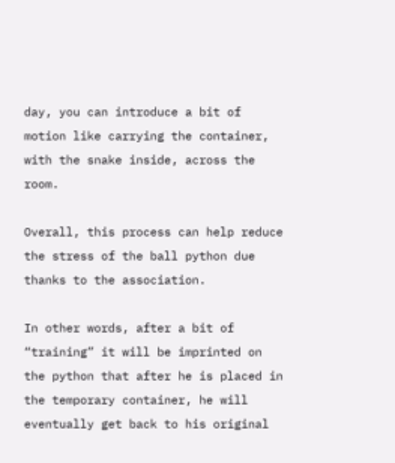day, you can introduce a bit of motion like carrying the container, with the snake inside, across the room.

Overall, this process can help reduce the stress of the ball python due thanks to the association.

In other words, after a bit of “training” it will be imprinted on the python that after he is placed in the temporary container, he will eventually get back to his original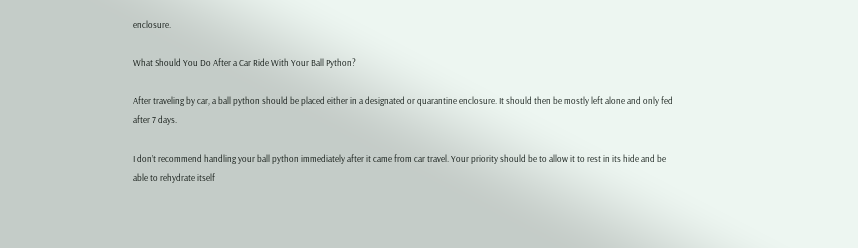enclosure.

What Should You Do After a Car Ride With Your Ball Python?

After traveling by car, a ball python should be placed either in a designated or quarantine enclosure. It should then be mostly left alone and only fed after 7 days.

I don’t recommend handling your ball python immediately after it came from car travel. Your priority should be to allow it to rest in its hide and be able to rehydrate itself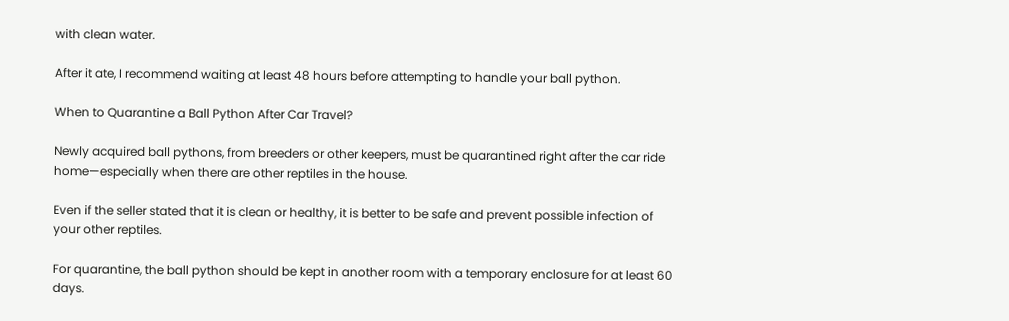with clean water.

After it ate, I recommend waiting at least 48 hours before attempting to handle your ball python.

When to Quarantine a Ball Python After Car Travel?

Newly acquired ball pythons, from breeders or other keepers, must be quarantined right after the car ride home—especially when there are other reptiles in the house.

Even if the seller stated that it is clean or healthy, it is better to be safe and prevent possible infection of your other reptiles.

For quarantine, the ball python should be kept in another room with a temporary enclosure for at least 60 days.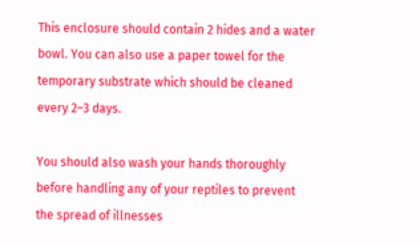This enclosure should contain 2 hides and a water bowl. You can also use a paper towel for the temporary substrate which should be cleaned every 2–3 days.

You should also wash your hands thoroughly before handling any of your reptiles to prevent the spread of illnesses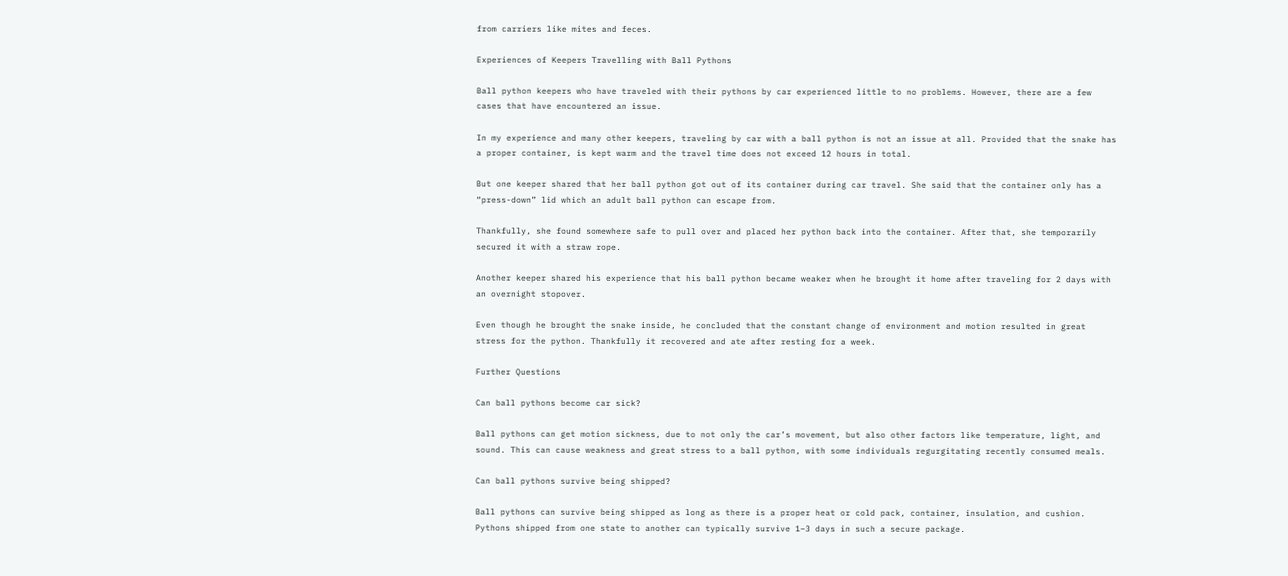from carriers like mites and feces.

Experiences of Keepers Travelling with Ball Pythons

Ball python keepers who have traveled with their pythons by car experienced little to no problems. However, there are a few cases that have encountered an issue.

In my experience and many other keepers, traveling by car with a ball python is not an issue at all. Provided that the snake has a proper container, is kept warm and the travel time does not exceed 12 hours in total.

But one keeper shared that her ball python got out of its container during car travel. She said that the container only has a “press-down” lid which an adult ball python can escape from.

Thankfully, she found somewhere safe to pull over and placed her python back into the container. After that, she temporarily secured it with a straw rope.

Another keeper shared his experience that his ball python became weaker when he brought it home after traveling for 2 days with an overnight stopover.

Even though he brought the snake inside, he concluded that the constant change of environment and motion resulted in great stress for the python. Thankfully it recovered and ate after resting for a week.

Further Questions

Can ball pythons become car sick?

Ball pythons can get motion sickness, due to not only the car’s movement, but also other factors like temperature, light, and sound. This can cause weakness and great stress to a ball python, with some individuals regurgitating recently consumed meals.

Can ball pythons survive being shipped?

Ball pythons can survive being shipped as long as there is a proper heat or cold pack, container, insulation, and cushion. Pythons shipped from one state to another can typically survive 1–3 days in such a secure package.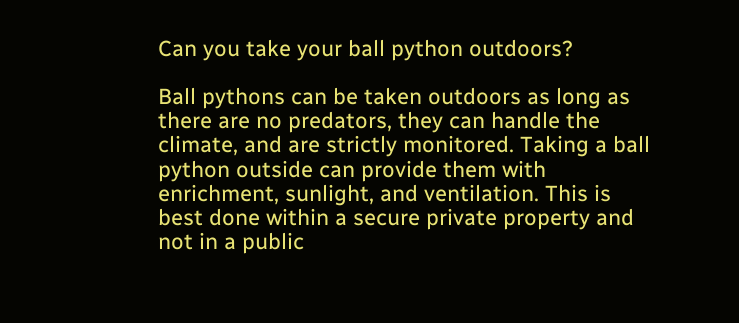Can you take your ball python outdoors?

Ball pythons can be taken outdoors as long as there are no predators, they can handle the climate, and are strictly monitored. Taking a ball python outside can provide them with enrichment, sunlight, and ventilation. This is best done within a secure private property and not in a public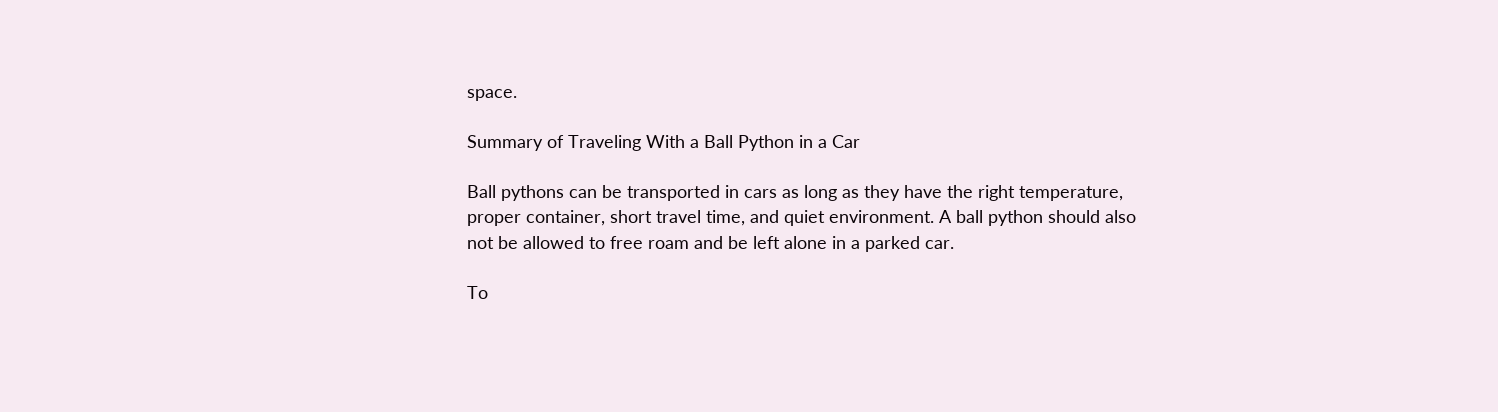space.

Summary of Traveling With a Ball Python in a Car

Ball pythons can be transported in cars as long as they have the right temperature, proper container, short travel time, and quiet environment. A ball python should also not be allowed to free roam and be left alone in a parked car.

To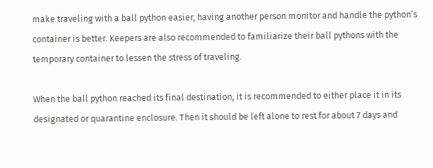make traveling with a ball python easier, having another person monitor and handle the python’s container is better. Keepers are also recommended to familiarize their ball pythons with the temporary container to lessen the stress of traveling.

When the ball python reached its final destination, it is recommended to either place it in its designated or quarantine enclosure. Then it should be left alone to rest for about 7 days and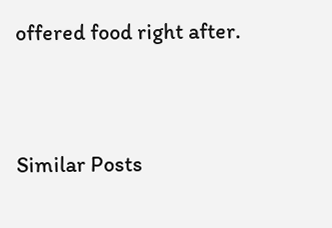offered food right after.




Similar Posts